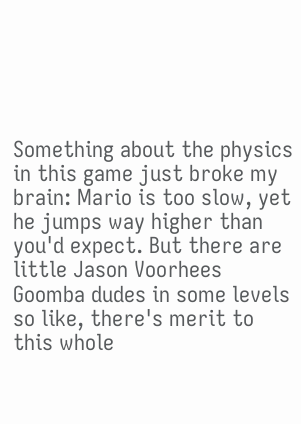Something about the physics in this game just broke my brain: Mario is too slow, yet he jumps way higher than you'd expect. But there are little Jason Voorhees Goomba dudes in some levels so like, there's merit to this whole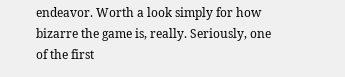endeavor. Worth a look simply for how bizarre the game is, really. Seriously, one of the first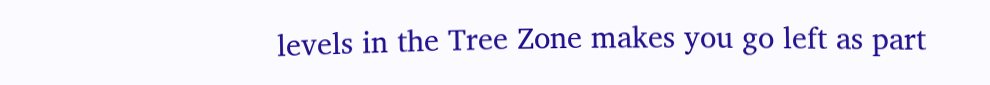levels in the Tree Zone makes you go left as part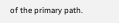of the primary path.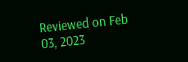Reviewed on Feb 03, 2023